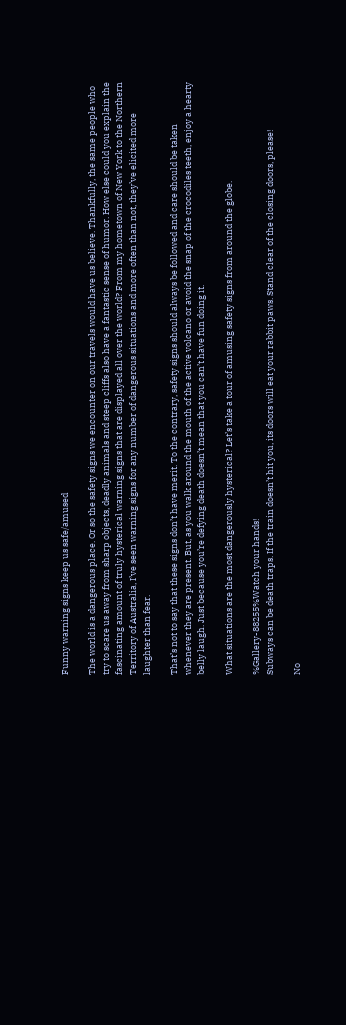Funny warning signs keep us safe/amused

The world is a dangerous place. Or so the safety signs we encounter on our travels would have us believe. Thankfully, the same people who try to scare us away from sharp objects, deadly animals and steep cliffs also have a fantastic sense of humor. How else could you explain the fascinating amount of truly hysterical warning signs that are displayed all over the world? From my hometown of New York to the Northern Territory of Australia, I’ve seen warning signs for any number of dangerous situations and more often than not, they’ve elicited more laughter than fear.

That’s not to say that these signs don’t have merit. To the contrary, safety signs should always be followed and care should be taken whenever they are present. But, as you walk around the mouth of the active volcano or avoid the snap of the crocodiles teeth, enjoy a hearty belly laugh. Just because you’re defying death doesn’t mean that you can’t have fun doing it.

What situations are the most dangerously hysterical? Let’s take a tour of amusing safety signs from around the globe.

%Gallery-88255%Watch your hands!
Subways can be death traps. If the train doesn’t hit you, its doors will eat your rabbit paws. Stand clear of the closing doors, please!

No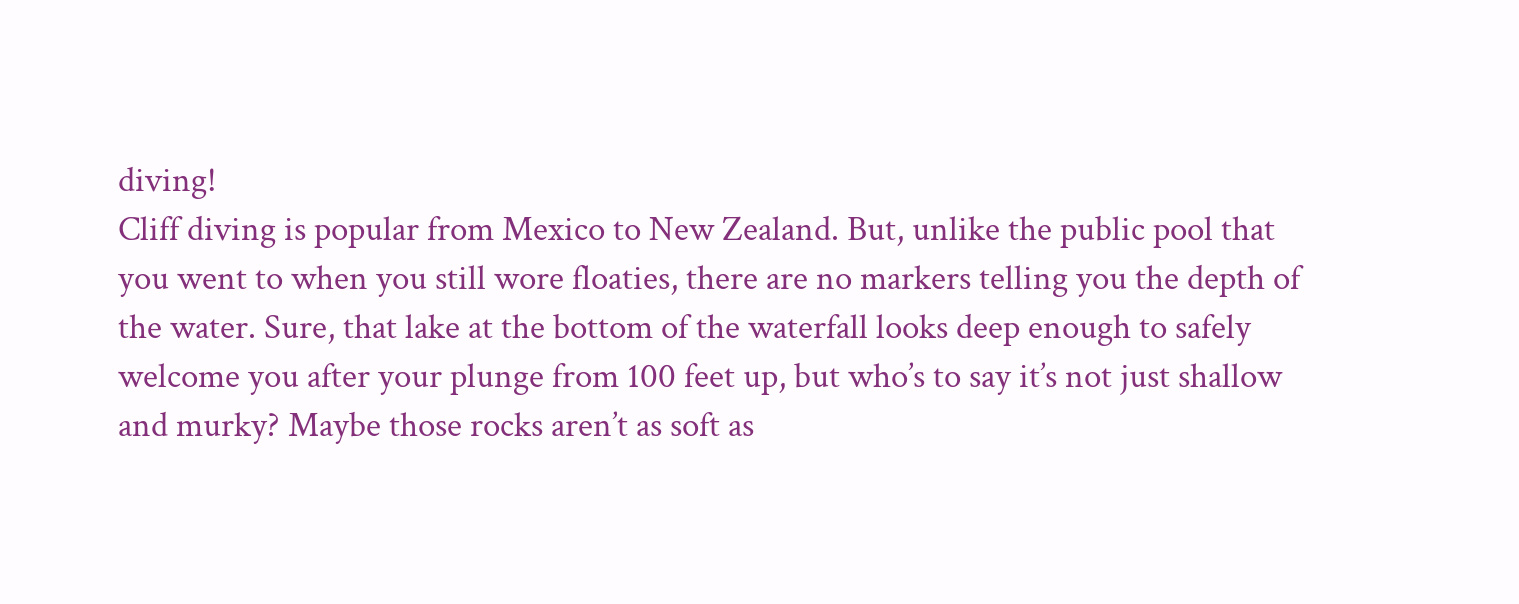diving!
Cliff diving is popular from Mexico to New Zealand. But, unlike the public pool that you went to when you still wore floaties, there are no markers telling you the depth of the water. Sure, that lake at the bottom of the waterfall looks deep enough to safely welcome you after your plunge from 100 feet up, but who’s to say it’s not just shallow and murky? Maybe those rocks aren’t as soft as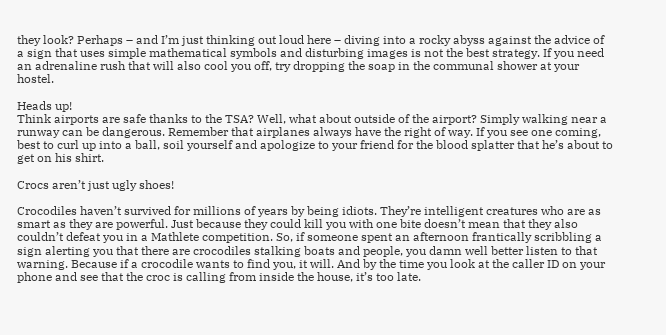they look? Perhaps – and I’m just thinking out loud here – diving into a rocky abyss against the advice of a sign that uses simple mathematical symbols and disturbing images is not the best strategy. If you need an adrenaline rush that will also cool you off, try dropping the soap in the communal shower at your hostel.

Heads up!
Think airports are safe thanks to the TSA? Well, what about outside of the airport? Simply walking near a runway can be dangerous. Remember that airplanes always have the right of way. If you see one coming, best to curl up into a ball, soil yourself and apologize to your friend for the blood splatter that he’s about to get on his shirt.

Crocs aren’t just ugly shoes!

Crocodiles haven’t survived for millions of years by being idiots. They’re intelligent creatures who are as smart as they are powerful. Just because they could kill you with one bite doesn’t mean that they also couldn’t defeat you in a Mathlete competition. So, if someone spent an afternoon frantically scribbling a sign alerting you that there are crocodiles stalking boats and people, you damn well better listen to that warning. Because if a crocodile wants to find you, it will. And by the time you look at the caller ID on your phone and see that the croc is calling from inside the house, it’s too late.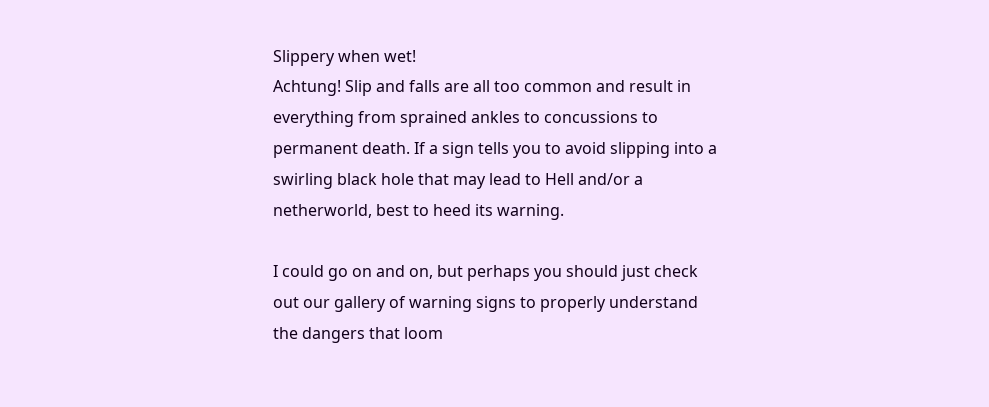Slippery when wet!
Achtung! Slip and falls are all too common and result in everything from sprained ankles to concussions to permanent death. If a sign tells you to avoid slipping into a swirling black hole that may lead to Hell and/or a netherworld, best to heed its warning.

I could go on and on, but perhaps you should just check out our gallery of warning signs to properly understand the dangers that loom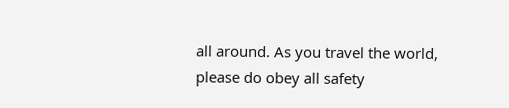all around. As you travel the world, please do obey all safety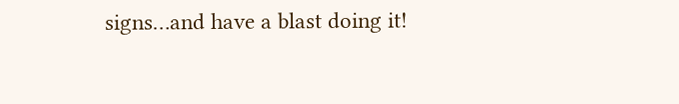signs…and have a blast doing it!